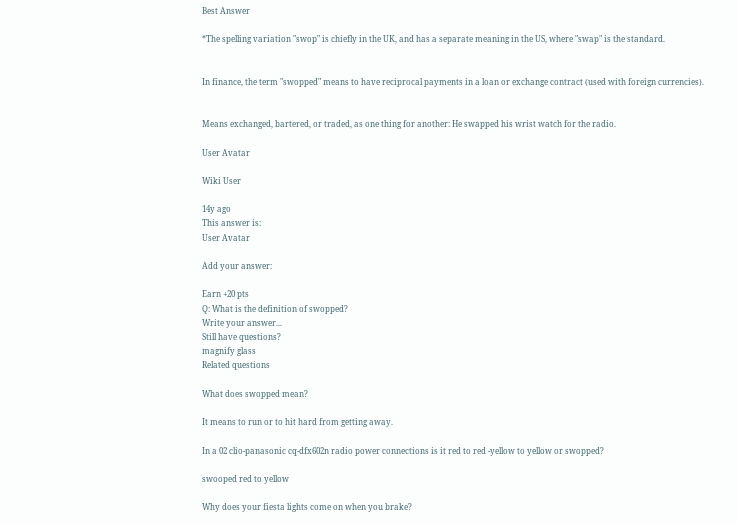Best Answer

*The spelling variation "swop" is chiefly in the UK, and has a separate meaning in the US, where "swap" is the standard.


In finance, the term "swopped" means to have reciprocal payments in a loan or exchange contract (used with foreign currencies).


Means exchanged, bartered, or traded, as one thing for another: He swapped his wrist watch for the radio.

User Avatar

Wiki User

14y ago
This answer is:
User Avatar

Add your answer:

Earn +20 pts
Q: What is the definition of swopped?
Write your answer...
Still have questions?
magnify glass
Related questions

What does swopped mean?

It means to run or to hit hard from getting away.

In a 02 clio-panasonic cq-dfx602n radio power connections is it red to red -yellow to yellow or swopped?

swooped red to yellow

Why does your fiesta lights come on when you brake?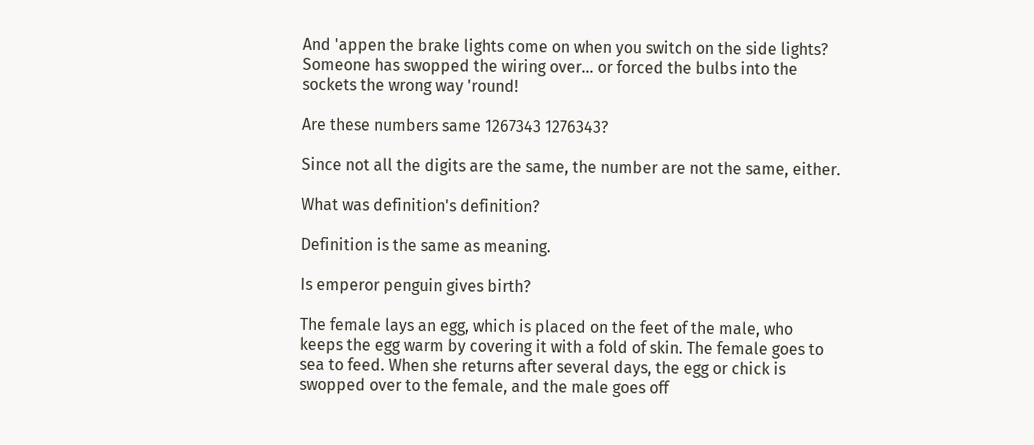And 'appen the brake lights come on when you switch on the side lights? Someone has swopped the wiring over... or forced the bulbs into the sockets the wrong way 'round!

Are these numbers same 1267343 1276343?

Since not all the digits are the same, the number are not the same, either.

What was definition's definition?

Definition is the same as meaning.

Is emperor penguin gives birth?

The female lays an egg, which is placed on the feet of the male, who keeps the egg warm by covering it with a fold of skin. The female goes to sea to feed. When she returns after several days, the egg or chick is swopped over to the female, and the male goes off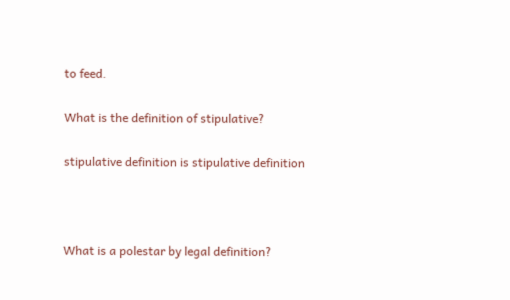to feed.

What is the definition of stipulative?

stipulative definition is stipulative definition



What is a polestar by legal definition?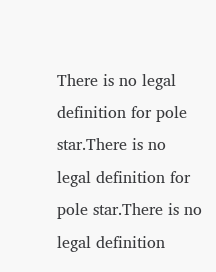There is no legal definition for pole star.There is no legal definition for pole star.There is no legal definition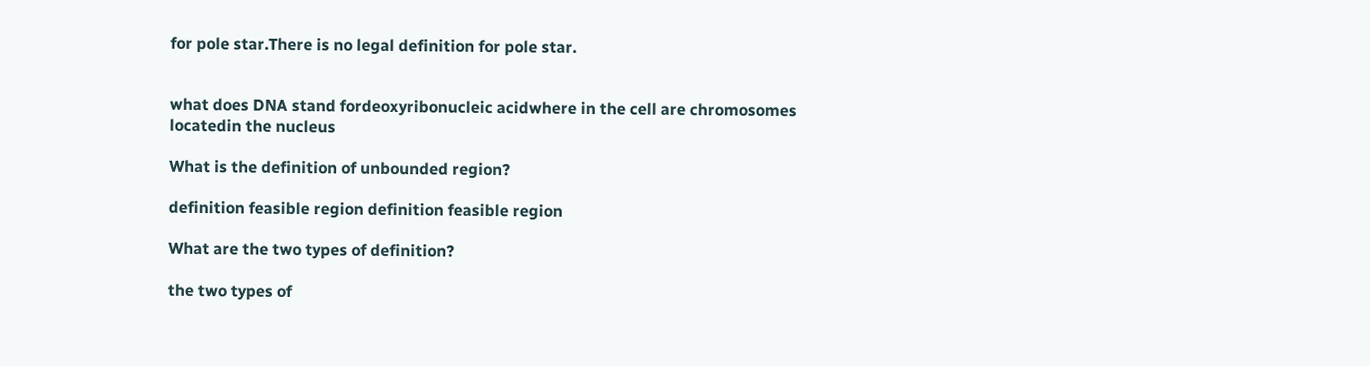for pole star.There is no legal definition for pole star.


what does DNA stand fordeoxyribonucleic acidwhere in the cell are chromosomes locatedin the nucleus

What is the definition of unbounded region?

definition feasible region definition feasible region

What are the two types of definition?

the two types of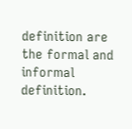definition are the formal and informal definition.